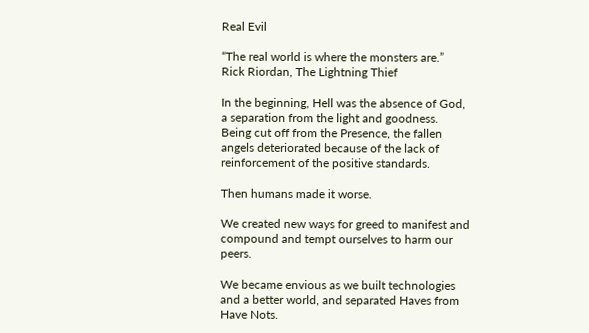Real Evil

“The real world is where the monsters are.”
Rick Riordan, The Lightning Thief

In the beginning, Hell was the absence of God, a separation from the light and goodness.  Being cut off from the Presence, the fallen angels deteriorated because of the lack of reinforcement of the positive standards.

Then humans made it worse.

We created new ways for greed to manifest and compound and tempt ourselves to harm our peers.

We became envious as we built technologies and a better world, and separated Haves from Have Nots.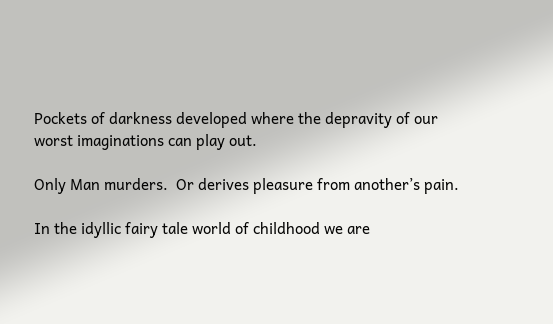Pockets of darkness developed where the depravity of our worst imaginations can play out.

Only Man murders.  Or derives pleasure from another’s pain.

In the idyllic fairy tale world of childhood we are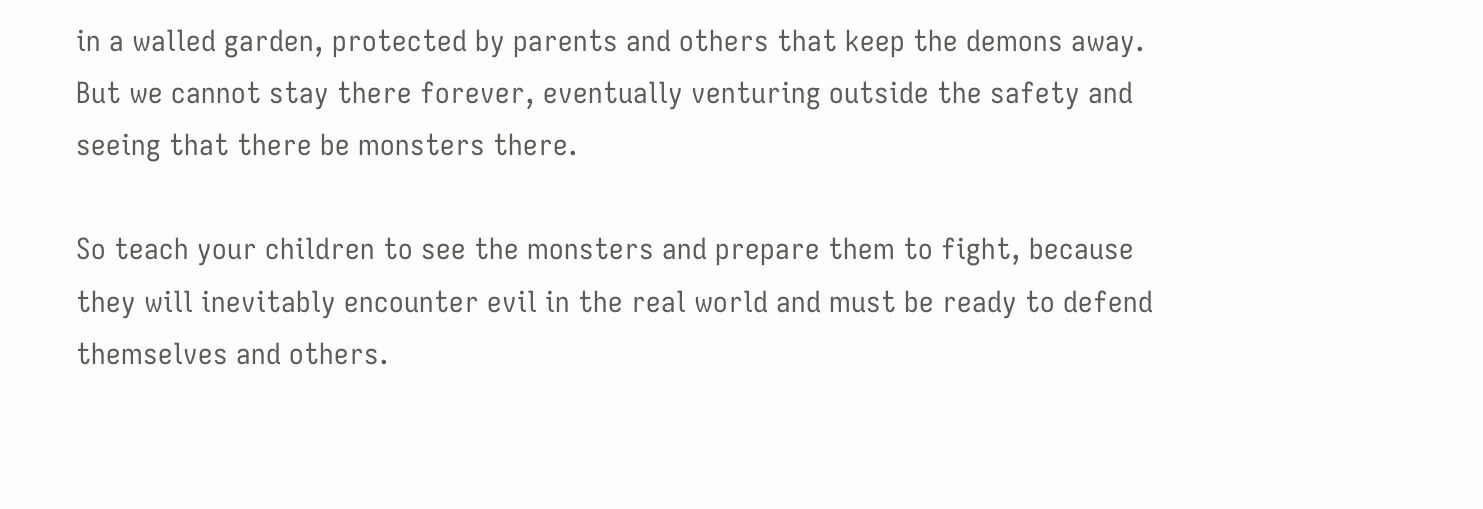in a walled garden, protected by parents and others that keep the demons away.  But we cannot stay there forever, eventually venturing outside the safety and seeing that there be monsters there.

So teach your children to see the monsters and prepare them to fight, because they will inevitably encounter evil in the real world and must be ready to defend themselves and others.